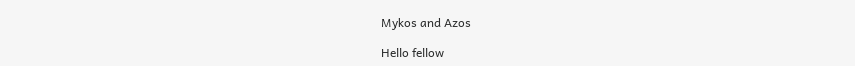Mykos and Azos

Hello fellow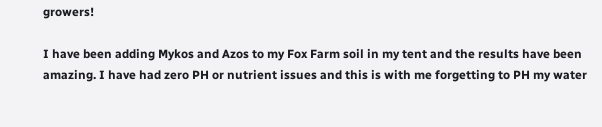growers!

I have been adding Mykos and Azos to my Fox Farm soil in my tent and the results have been amazing. I have had zero PH or nutrient issues and this is with me forgetting to PH my water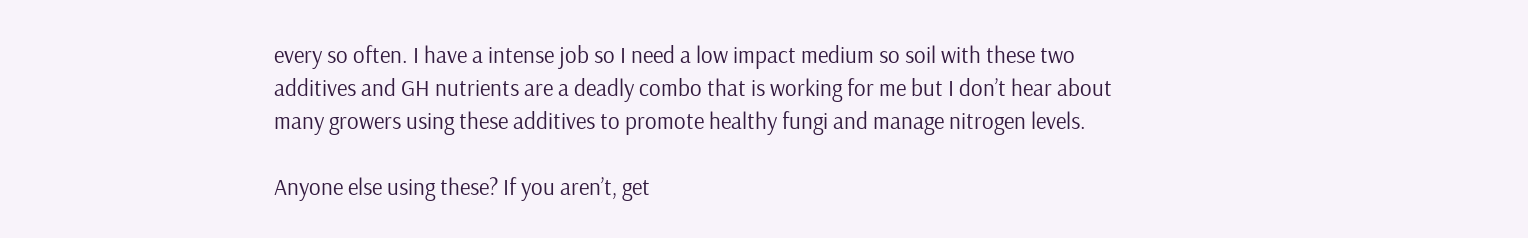every so often. I have a intense job so I need a low impact medium so soil with these two additives and GH nutrients are a deadly combo that is working for me but I don’t hear about many growers using these additives to promote healthy fungi and manage nitrogen levels.

Anyone else using these? If you aren’t, get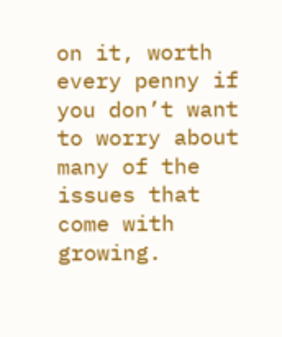on it, worth every penny if you don’t want to worry about many of the issues that come with growing.